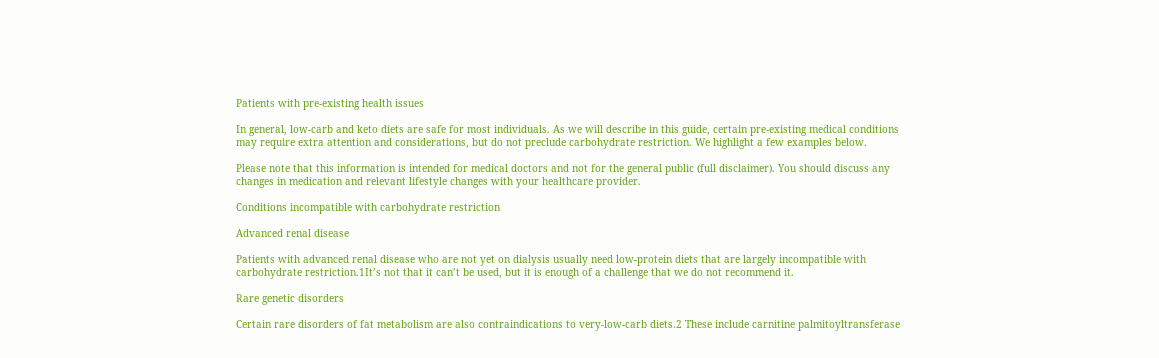Patients with pre-existing health issues

In general, low-carb and keto diets are safe for most individuals. As we will describe in this guide, certain pre-existing medical conditions may require extra attention and considerations, but do not preclude carbohydrate restriction. We highlight a few examples below.

Please note that this information is intended for medical doctors and not for the general public (full disclaimer). You should discuss any changes in medication and relevant lifestyle changes with your healthcare provider.

Conditions incompatible with carbohydrate restriction

Advanced renal disease

Patients with advanced renal disease who are not yet on dialysis usually need low-protein diets that are largely incompatible with carbohydrate restriction.1It’s not that it can’t be used, but it is enough of a challenge that we do not recommend it.

Rare genetic disorders

Certain rare disorders of fat metabolism are also contraindications to very-low-carb diets.2 These include carnitine palmitoyltransferase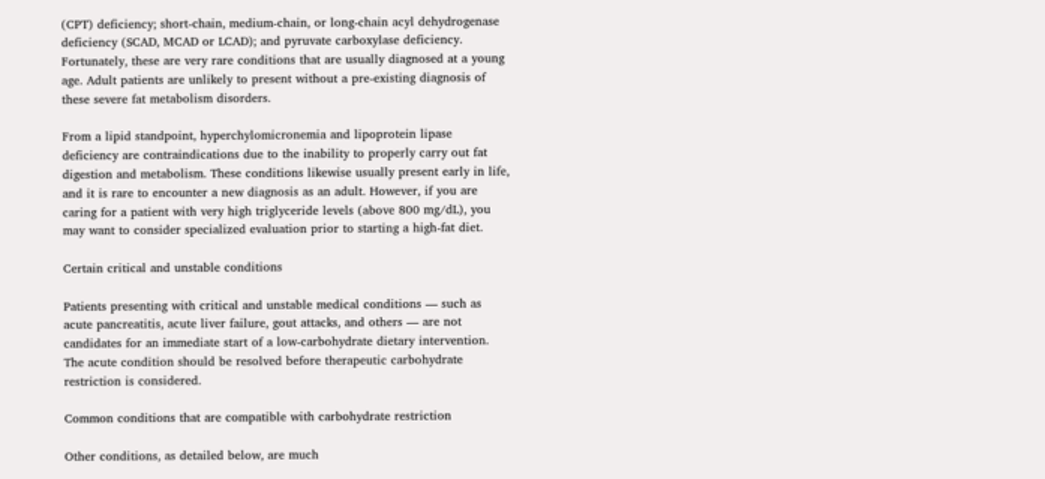(CPT) deficiency; short-chain, medium-chain, or long-chain acyl dehydrogenase deficiency (SCAD, MCAD or LCAD); and pyruvate carboxylase deficiency. Fortunately, these are very rare conditions that are usually diagnosed at a young age. Adult patients are unlikely to present without a pre-existing diagnosis of these severe fat metabolism disorders.

From a lipid standpoint, hyperchylomicronemia and lipoprotein lipase deficiency are contraindications due to the inability to properly carry out fat digestion and metabolism. These conditions likewise usually present early in life, and it is rare to encounter a new diagnosis as an adult. However, if you are caring for a patient with very high triglyceride levels (above 800 mg/dL), you may want to consider specialized evaluation prior to starting a high-fat diet.

Certain critical and unstable conditions

Patients presenting with critical and unstable medical conditions — such as acute pancreatitis, acute liver failure, gout attacks, and others — are not candidates for an immediate start of a low-carbohydrate dietary intervention. The acute condition should be resolved before therapeutic carbohydrate restriction is considered.

Common conditions that are compatible with carbohydrate restriction

Other conditions, as detailed below, are much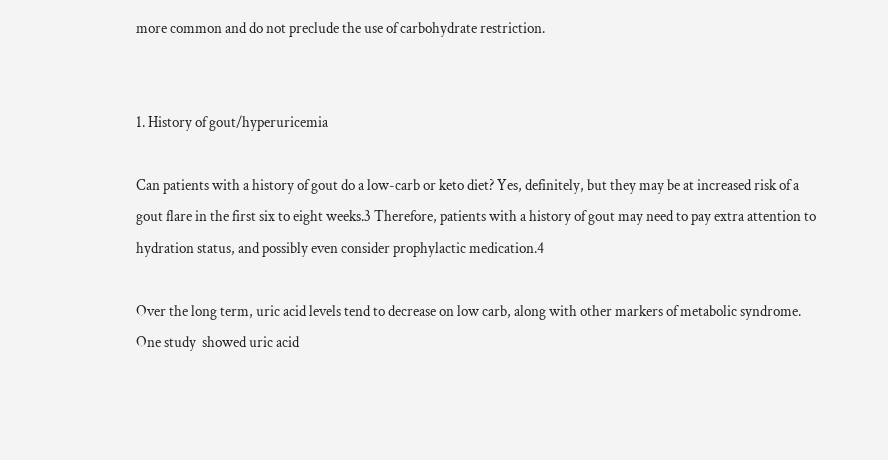more common and do not preclude the use of carbohydrate restriction.


1. History of gout/hyperuricemia

Can patients with a history of gout do a low-carb or keto diet? Yes, definitely, but they may be at increased risk of a gout flare in the first six to eight weeks.3 Therefore, patients with a history of gout may need to pay extra attention to hydration status, and possibly even consider prophylactic medication.4

Over the long term, uric acid levels tend to decrease on low carb, along with other markers of metabolic syndrome. One study  showed uric acid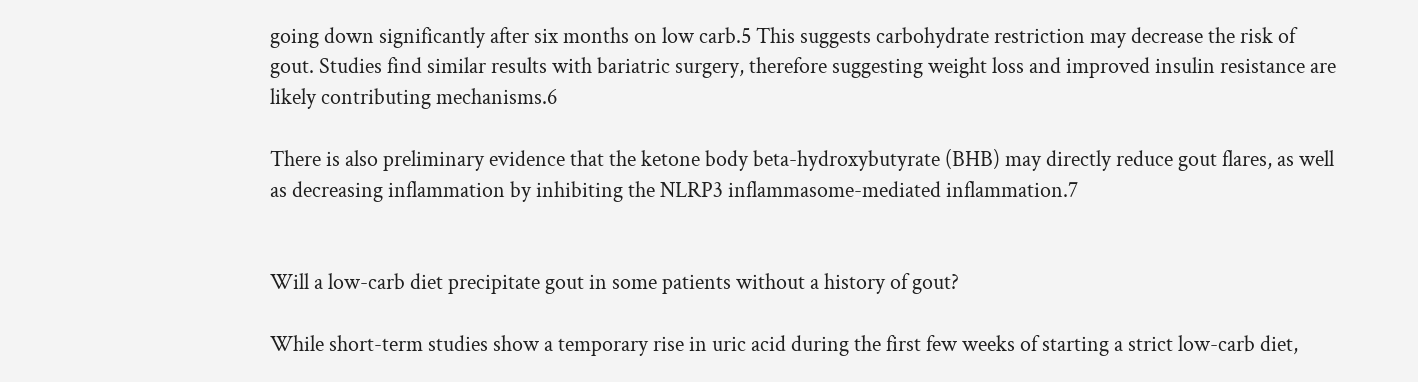going down significantly after six months on low carb.5 This suggests carbohydrate restriction may decrease the risk of gout. Studies find similar results with bariatric surgery, therefore suggesting weight loss and improved insulin resistance are likely contributing mechanisms.6

There is also preliminary evidence that the ketone body beta-hydroxybutyrate (BHB) may directly reduce gout flares, as well as decreasing inflammation by inhibiting the NLRP3 inflammasome-mediated inflammation.7


Will a low-carb diet precipitate gout in some patients without a history of gout?

While short-term studies show a temporary rise in uric acid during the first few weeks of starting a strict low-carb diet,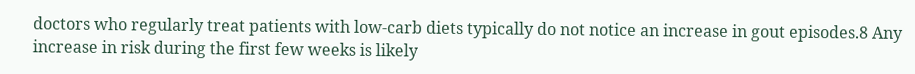doctors who regularly treat patients with low-carb diets typically do not notice an increase in gout episodes.8 Any increase in risk during the first few weeks is likely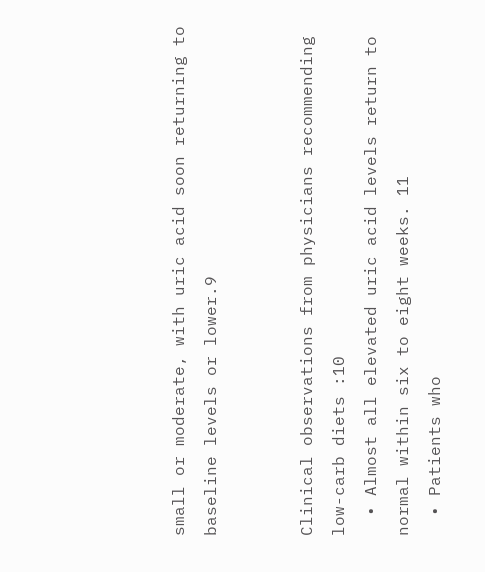small or moderate, with uric acid soon returning to baseline levels or lower.9


Clinical observations from physicians recommending low-carb diets :10
  • Almost all elevated uric acid levels return to normal within six to eight weeks. 11
  • Patients who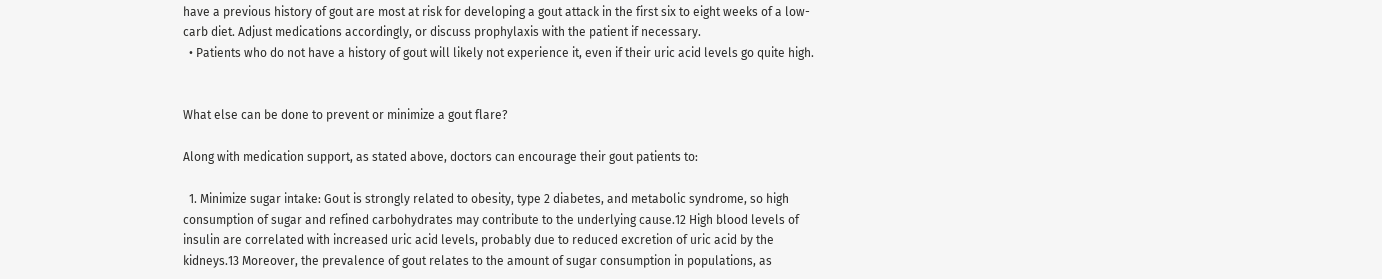have a previous history of gout are most at risk for developing a gout attack in the first six to eight weeks of a low-carb diet. Adjust medications accordingly, or discuss prophylaxis with the patient if necessary.
  • Patients who do not have a history of gout will likely not experience it, even if their uric acid levels go quite high.


What else can be done to prevent or minimize a gout flare?

Along with medication support, as stated above, doctors can encourage their gout patients to:

  1. Minimize sugar intake: Gout is strongly related to obesity, type 2 diabetes, and metabolic syndrome, so high consumption of sugar and refined carbohydrates may contribute to the underlying cause.12 High blood levels of insulin are correlated with increased uric acid levels, probably due to reduced excretion of uric acid by the kidneys.13 Moreover, the prevalence of gout relates to the amount of sugar consumption in populations, as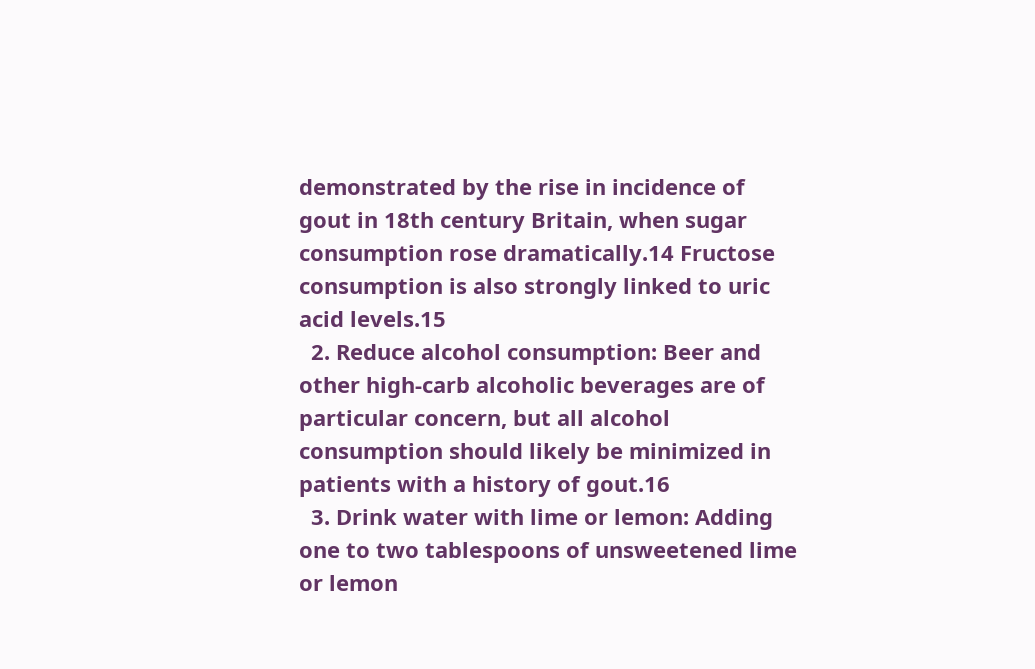demonstrated by the rise in incidence of gout in 18th century Britain, when sugar consumption rose dramatically.14 Fructose consumption is also strongly linked to uric acid levels.15
  2. Reduce alcohol consumption: Beer and other high-carb alcoholic beverages are of particular concern, but all alcohol consumption should likely be minimized in patients with a history of gout.16
  3. Drink water with lime or lemon: Adding one to two tablespoons of unsweetened lime or lemon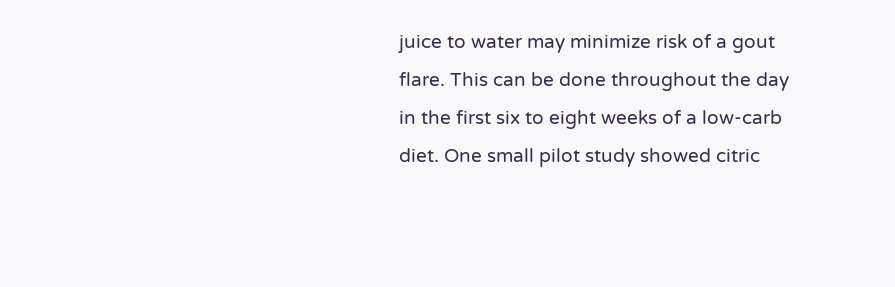juice to water may minimize risk of a gout flare. This can be done throughout the day in the first six to eight weeks of a low-carb diet. One small pilot study showed citric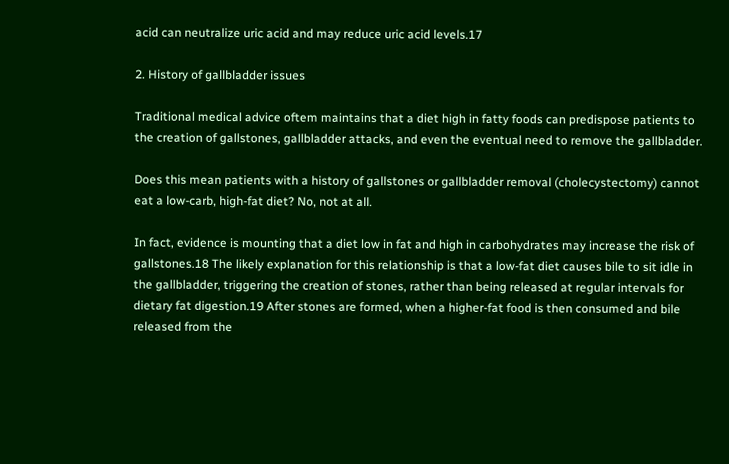acid can neutralize uric acid and may reduce uric acid levels.17

2. History of gallbladder issues

Traditional medical advice oftem maintains that a diet high in fatty foods can predispose patients to the creation of gallstones, gallbladder attacks, and even the eventual need to remove the gallbladder.

Does this mean patients with a history of gallstones or gallbladder removal (cholecystectomy) cannot eat a low-carb, high-fat diet? No, not at all.

In fact, evidence is mounting that a diet low in fat and high in carbohydrates may increase the risk of gallstones.18 The likely explanation for this relationship is that a low-fat diet causes bile to sit idle in the gallbladder, triggering the creation of stones, rather than being released at regular intervals for dietary fat digestion.19 After stones are formed, when a higher-fat food is then consumed and bile released from the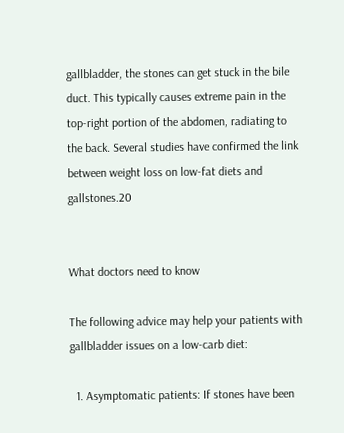gallbladder, the stones can get stuck in the bile duct. This typically causes extreme pain in the top-right portion of the abdomen, radiating to the back. Several studies have confirmed the link between weight loss on low-fat diets and gallstones.20


What doctors need to know

The following advice may help your patients with gallbladder issues on a low-carb diet:

  1. Asymptomatic patients: If stones have been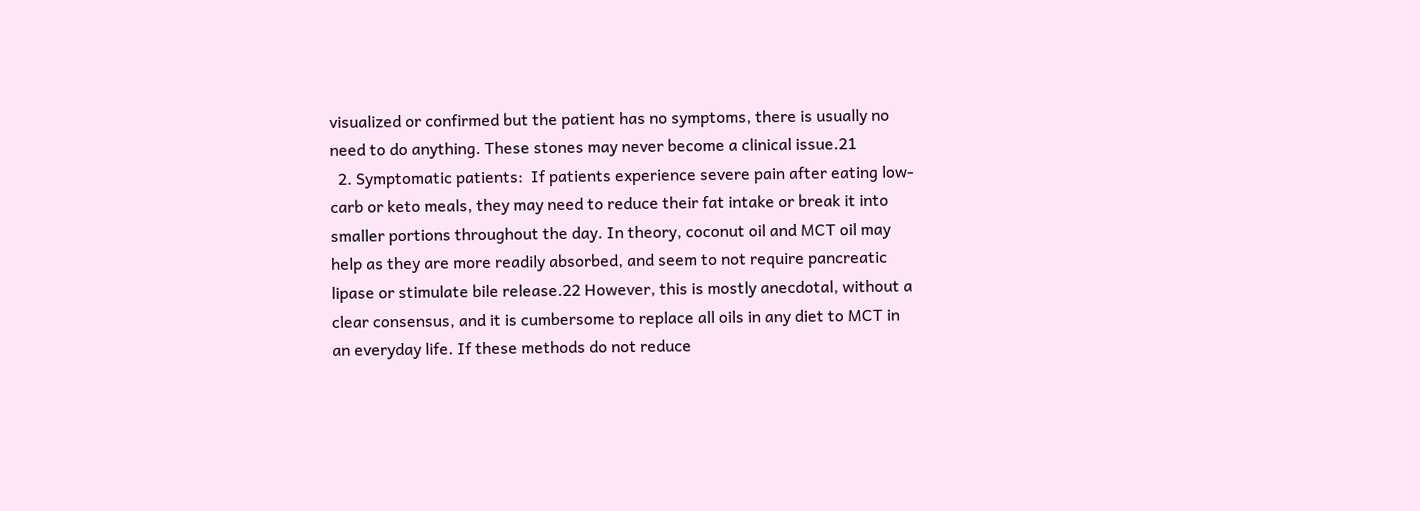visualized or confirmed but the patient has no symptoms, there is usually no need to do anything. These stones may never become a clinical issue.21
  2. Symptomatic patients:  If patients experience severe pain after eating low-carb or keto meals, they may need to reduce their fat intake or break it into smaller portions throughout the day. In theory, coconut oil and MCT oil may help as they are more readily absorbed, and seem to not require pancreatic lipase or stimulate bile release.22 However, this is mostly anecdotal, without a clear consensus, and it is cumbersome to replace all oils in any diet to MCT in an everyday life. If these methods do not reduce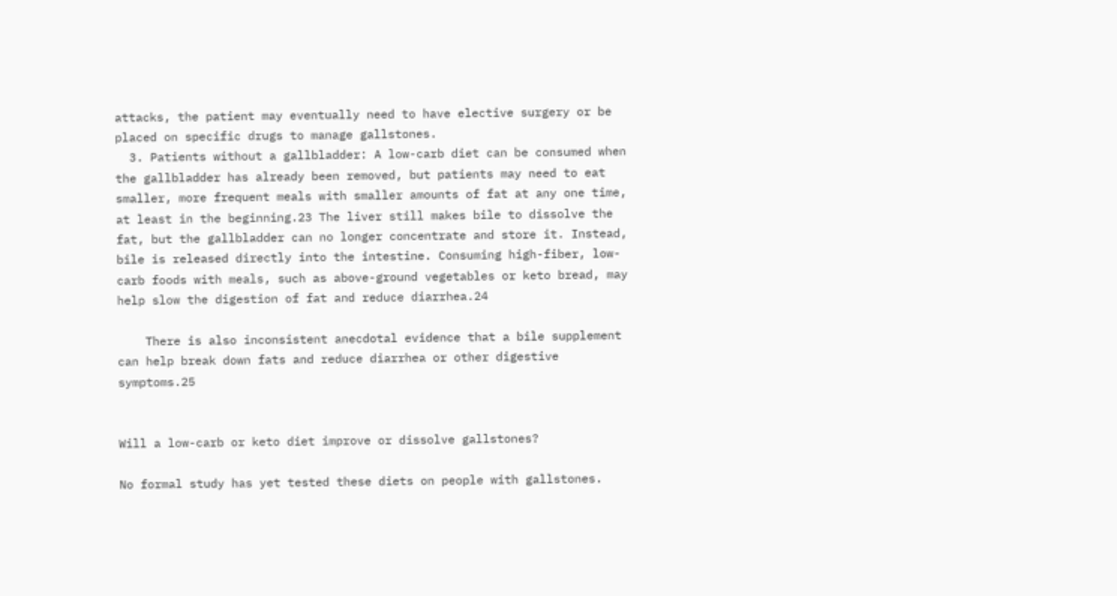attacks, the patient may eventually need to have elective surgery or be placed on specific drugs to manage gallstones.
  3. Patients without a gallbladder: A low-carb diet can be consumed when the gallbladder has already been removed, but patients may need to eat smaller, more frequent meals with smaller amounts of fat at any one time, at least in the beginning.23 The liver still makes bile to dissolve the fat, but the gallbladder can no longer concentrate and store it. Instead, bile is released directly into the intestine. Consuming high-fiber, low-carb foods with meals, such as above-ground vegetables or keto bread, may help slow the digestion of fat and reduce diarrhea.24

    There is also inconsistent anecdotal evidence that a bile supplement can help break down fats and reduce diarrhea or other digestive symptoms.25


Will a low-carb or keto diet improve or dissolve gallstones?

No formal study has yet tested these diets on people with gallstones.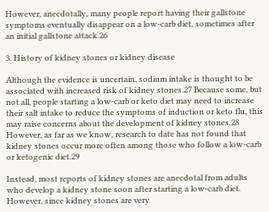However, anecdotally, many people report having their gallstone symptoms eventually disappear on a low-carb diet, sometimes after an initial gallstone attack.26

3. History of kidney stones or kidney disease

Although the evidence is uncertain, sodium intake is thought to be associated with increased risk of kidney stones.27 Because some, but not all, people starting a low-carb or keto diet may need to increase their salt intake to reduce the symptoms of induction or keto flu, this may raise concerns about the development of kidney stones.28 However, as far as we know, research to date has not found that kidney stones occur more often among those who follow a low-carb or ketogenic diet.29

Instead, most reports of kidney stones are anecdotal from adults who develop a kidney stone soon after starting a low-carb diet. However, since kidney stones are very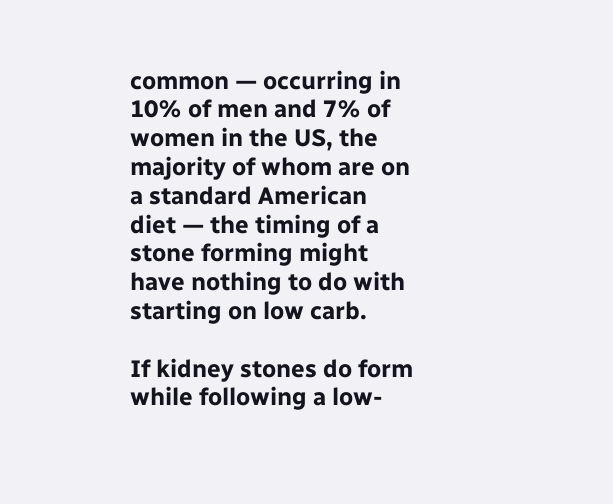common — occurring in 10% of men and 7% of women in the US, the majority of whom are on a standard American diet — the timing of a stone forming might have nothing to do with starting on low carb.

If kidney stones do form while following a low-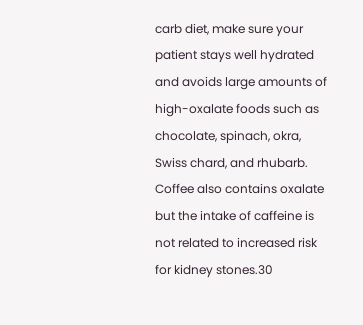carb diet, make sure your patient stays well hydrated and avoids large amounts of high-oxalate foods such as chocolate, spinach, okra, Swiss chard, and rhubarb. Coffee also contains oxalate but the intake of caffeine is not related to increased risk for kidney stones.30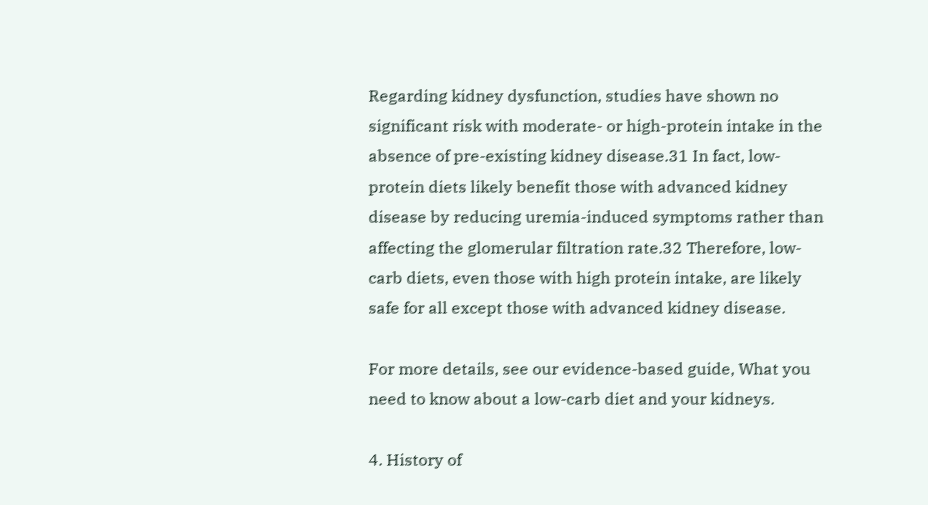Regarding kidney dysfunction, studies have shown no significant risk with moderate- or high-protein intake in the absence of pre-existing kidney disease.31 In fact, low-protein diets likely benefit those with advanced kidney disease by reducing uremia-induced symptoms rather than affecting the glomerular filtration rate.32 Therefore, low-carb diets, even those with high protein intake, are likely safe for all except those with advanced kidney disease.

For more details, see our evidence-based guide, What you need to know about a low-carb diet and your kidneys.

4. History of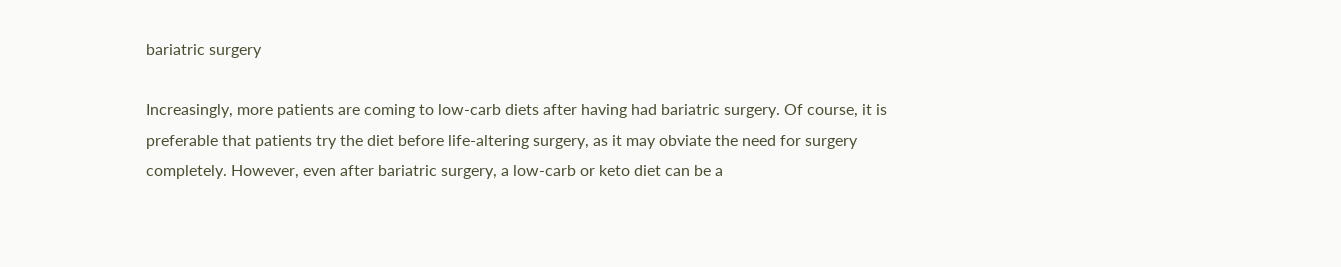bariatric surgery

Increasingly, more patients are coming to low-carb diets after having had bariatric surgery. Of course, it is preferable that patients try the diet before life-altering surgery, as it may obviate the need for surgery completely. However, even after bariatric surgery, a low-carb or keto diet can be a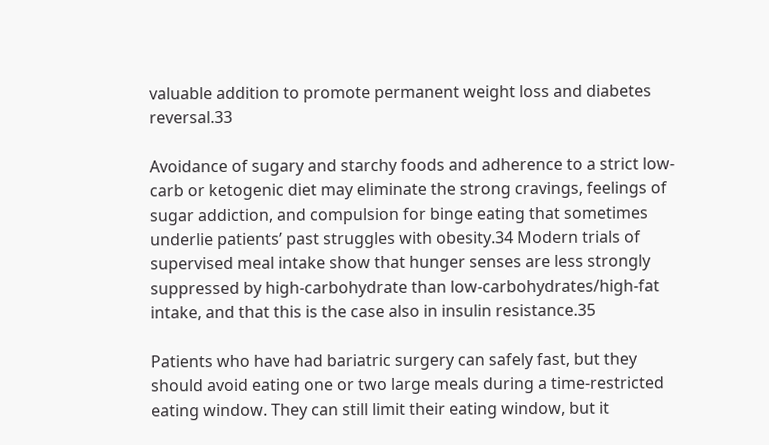valuable addition to promote permanent weight loss and diabetes reversal.33

Avoidance of sugary and starchy foods and adherence to a strict low-carb or ketogenic diet may eliminate the strong cravings, feelings of sugar addiction, and compulsion for binge eating that sometimes underlie patients’ past struggles with obesity.34 Modern trials of supervised meal intake show that hunger senses are less strongly suppressed by high-carbohydrate than low-carbohydrates/high-fat intake, and that this is the case also in insulin resistance.35

Patients who have had bariatric surgery can safely fast, but they should avoid eating one or two large meals during a time-restricted eating window. They can still limit their eating window, but it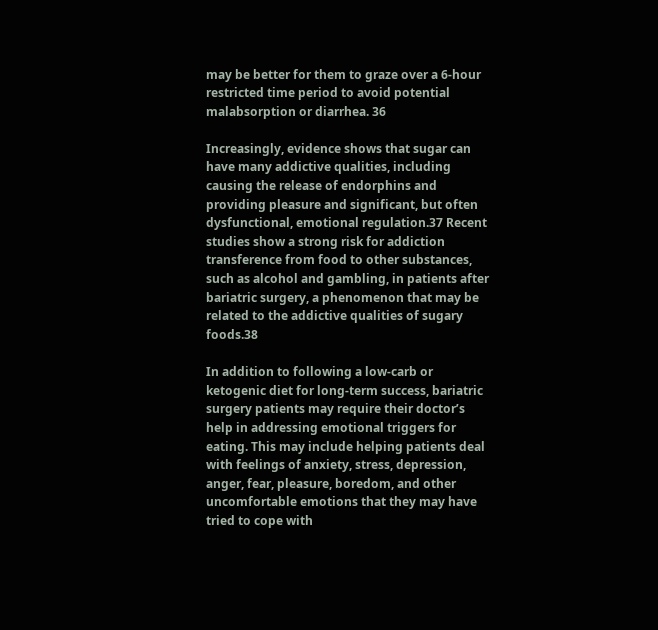may be better for them to graze over a 6-hour restricted time period to avoid potential malabsorption or diarrhea. 36

Increasingly, evidence shows that sugar can have many addictive qualities, including causing the release of endorphins and providing pleasure and significant, but often dysfunctional, emotional regulation.37 Recent studies show a strong risk for addiction transference from food to other substances, such as alcohol and gambling, in patients after bariatric surgery, a phenomenon that may be related to the addictive qualities of sugary foods.38

In addition to following a low-carb or ketogenic diet for long-term success, bariatric surgery patients may require their doctor’s help in addressing emotional triggers for eating. This may include helping patients deal with feelings of anxiety, stress, depression, anger, fear, pleasure, boredom, and other uncomfortable emotions that they may have tried to cope with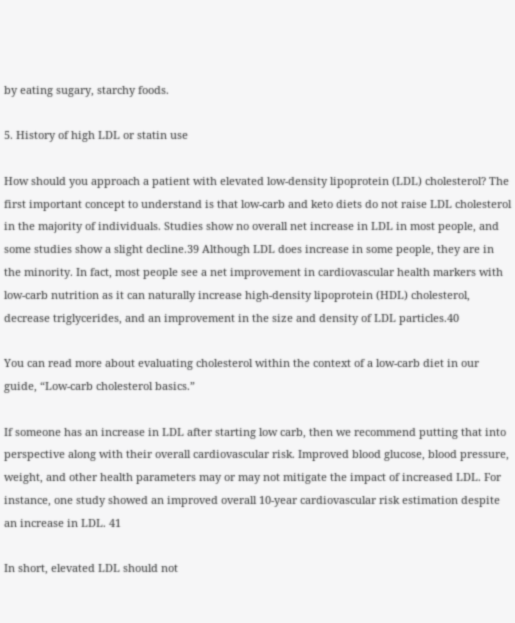by eating sugary, starchy foods.

5. History of high LDL or statin use

How should you approach a patient with elevated low-density lipoprotein (LDL) cholesterol? The first important concept to understand is that low-carb and keto diets do not raise LDL cholesterol in the majority of individuals. Studies show no overall net increase in LDL in most people, and some studies show a slight decline.39 Although LDL does increase in some people, they are in the minority. In fact, most people see a net improvement in cardiovascular health markers with low-carb nutrition as it can naturally increase high-density lipoprotein (HDL) cholesterol, decrease triglycerides, and an improvement in the size and density of LDL particles.40

You can read more about evaluating cholesterol within the context of a low-carb diet in our guide, “Low-carb cholesterol basics.”

If someone has an increase in LDL after starting low carb, then we recommend putting that into perspective along with their overall cardiovascular risk. Improved blood glucose, blood pressure, weight, and other health parameters may or may not mitigate the impact of increased LDL. For instance, one study showed an improved overall 10-year cardiovascular risk estimation despite an increase in LDL. 41

In short, elevated LDL should not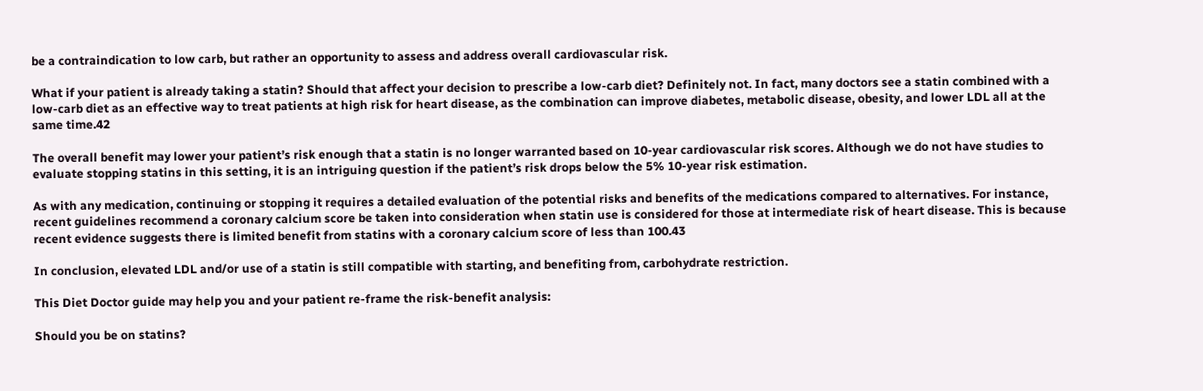be a contraindication to low carb, but rather an opportunity to assess and address overall cardiovascular risk.

What if your patient is already taking a statin? Should that affect your decision to prescribe a low-carb diet? Definitely not. In fact, many doctors see a statin combined with a low-carb diet as an effective way to treat patients at high risk for heart disease, as the combination can improve diabetes, metabolic disease, obesity, and lower LDL all at the same time.42

The overall benefit may lower your patient’s risk enough that a statin is no longer warranted based on 10-year cardiovascular risk scores. Although we do not have studies to evaluate stopping statins in this setting, it is an intriguing question if the patient’s risk drops below the 5% 10-year risk estimation.

As with any medication, continuing or stopping it requires a detailed evaluation of the potential risks and benefits of the medications compared to alternatives. For instance, recent guidelines recommend a coronary calcium score be taken into consideration when statin use is considered for those at intermediate risk of heart disease. This is because recent evidence suggests there is limited benefit from statins with a coronary calcium score of less than 100.43

In conclusion, elevated LDL and/or use of a statin is still compatible with starting, and benefiting from, carbohydrate restriction.

This Diet Doctor guide may help you and your patient re-frame the risk-benefit analysis:

Should you be on statins?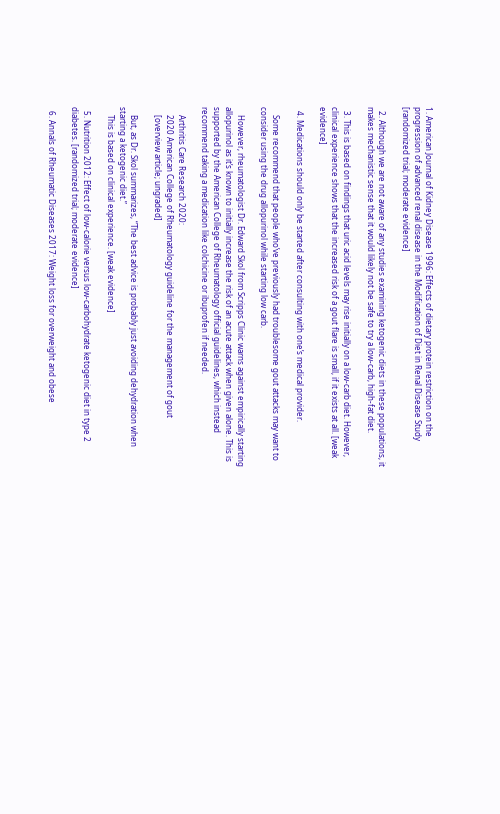1. American Journal of Kidney Disease 1996: Effects of dietary protein restriction on the progression of advanced renal disease in the Modification of Diet in Renal Disease Study [randomized trial; moderate evidence]

  2. Although we are not aware of any studies examining ketogenic diets in these populations, it makes mechanistic sense that it would likely not be safe to try a low-carb, high-fat diet.

  3. This is based on findings that uric acid levels may rise initially on a low-carb diet. However, clinical experience shows that the increased risk of a gout flare is small, if it exists at all. [weak evidence]

  4. Medications should only be started after consulting with one’s medical provider.

    Some recommend that people who’ve previously had troublesome gout attacks may want to consider using the drug allopurinol while starting low carb.

    However, rheumatologist Dr. Edward Skol from Scripps Clinic warns against empirically starting allopurinol as it’s known to initially increase the risk of an acute attack when given alone. This is supported by the American College of Rheumatology official guidelines, which instead recommend taking a medication like colchicine or ibuprofen if needed.

    Arthritis Care Research 2020:
    2020 American College of Rheumatology guideline for the management of gout
    [overview article; ungraded]

    But, as Dr. Skol summarizes, “The best advice is probably just avoiding dehydration when starting a ketogenic diet.”
    This is based on clinical experience. [weak evidence]

  5. Nutrition 2012: Effect of low-calorie versus low-carbohydrate ketogenic diet in type 2 diabetes. [randomized trial; moderate evidence]

  6. Annals of Rheumatic Diseases 2017: Weight loss for overweight and obese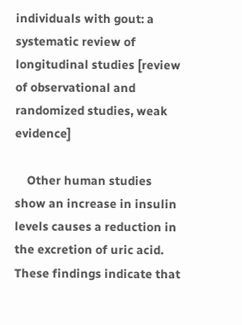individuals with gout: a systematic review of longitudinal studies [review of observational and randomized studies, weak evidence]

    Other human studies show an increase in insulin levels causes a reduction in the excretion of uric acid. These findings indicate that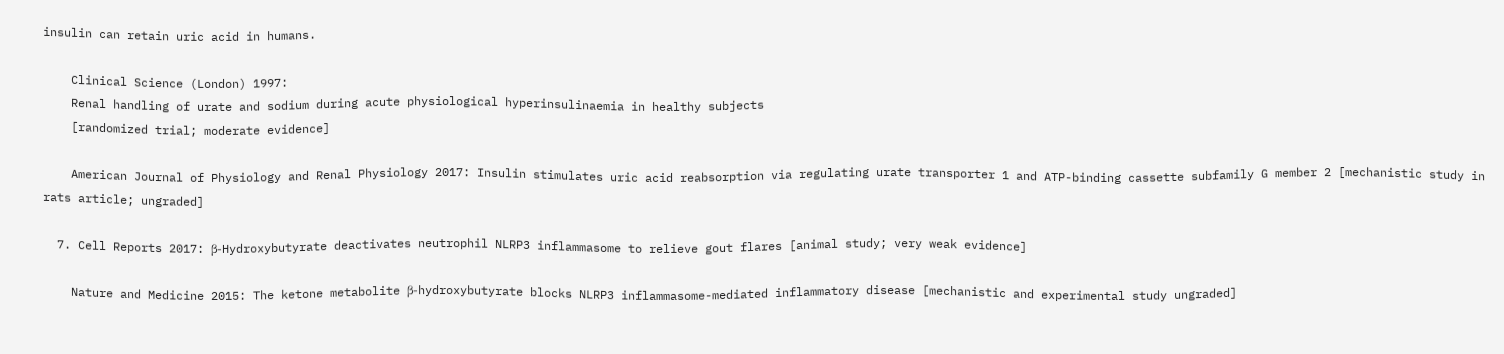insulin can retain uric acid in humans.

    Clinical Science (London) 1997:
    Renal handling of urate and sodium during acute physiological hyperinsulinaemia in healthy subjects
    [randomized trial; moderate evidence]

    American Journal of Physiology and Renal Physiology 2017: Insulin stimulates uric acid reabsorption via regulating urate transporter 1 and ATP-binding cassette subfamily G member 2 [mechanistic study in rats article; ungraded]

  7. Cell Reports 2017: β-Hydroxybutyrate deactivates neutrophil NLRP3 inflammasome to relieve gout flares [animal study; very weak evidence]

    Nature and Medicine 2015: The ketone metabolite β-hydroxybutyrate blocks NLRP3 inflammasome-mediated inflammatory disease [mechanistic and experimental study ungraded]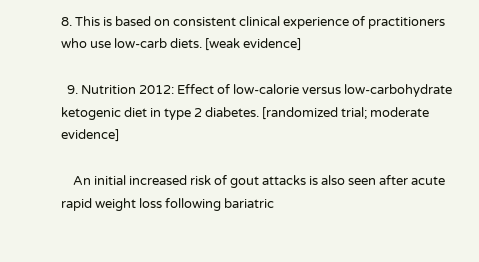8. This is based on consistent clinical experience of practitioners who use low-carb diets. [weak evidence]

  9. Nutrition 2012: Effect of low-calorie versus low-carbohydrate ketogenic diet in type 2 diabetes. [randomized trial; moderate evidence]

    An initial increased risk of gout attacks is also seen after acute rapid weight loss following bariatric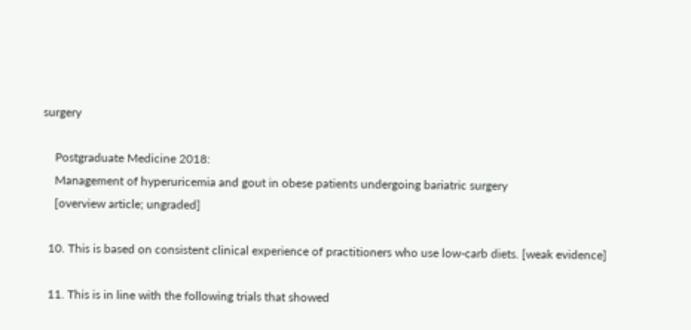surgery

    Postgraduate Medicine 2018:
    Management of hyperuricemia and gout in obese patients undergoing bariatric surgery
    [overview article; ungraded]

  10. This is based on consistent clinical experience of practitioners who use low-carb diets. [weak evidence]

  11. This is in line with the following trials that showed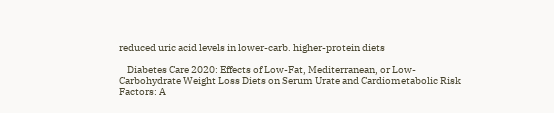reduced uric acid levels in lower-carb. higher-protein diets

    Diabetes Care 2020: Effects of Low-Fat, Mediterranean, or Low-Carbohydrate Weight Loss Diets on Serum Urate and Cardiometabolic Risk Factors: A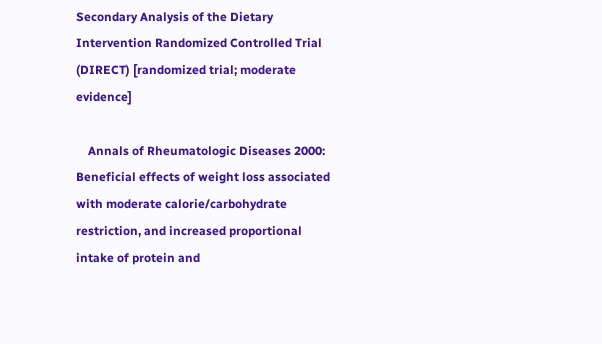Secondary Analysis of the Dietary Intervention Randomized Controlled Trial (DIRECT) [randomized trial; moderate evidence]

    Annals of Rheumatologic Diseases 2000: Beneficial effects of weight loss associated with moderate calorie/carbohydrate restriction, and increased proportional intake of protein and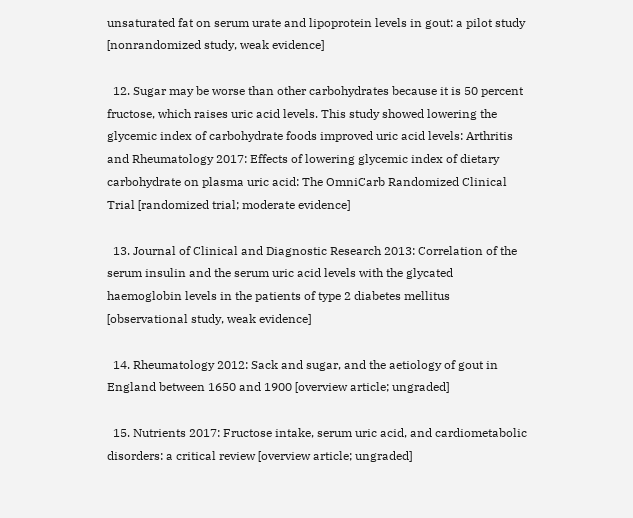unsaturated fat on serum urate and lipoprotein levels in gout: a pilot study [nonrandomized study, weak evidence]

  12. Sugar may be worse than other carbohydrates because it is 50 percent fructose, which raises uric acid levels. This study showed lowering the glycemic index of carbohydrate foods improved uric acid levels: Arthritis and Rheumatology 2017: Effects of lowering glycemic index of dietary carbohydrate on plasma uric acid: The OmniCarb Randomized Clinical Trial [randomized trial; moderate evidence]

  13. Journal of Clinical and Diagnostic Research 2013: Correlation of the serum insulin and the serum uric acid levels with the glycated haemoglobin levels in the patients of type 2 diabetes mellitus [observational study, weak evidence]

  14. Rheumatology 2012: Sack and sugar, and the aetiology of gout in England between 1650 and 1900 [overview article; ungraded]

  15. Nutrients 2017: Fructose intake, serum uric acid, and cardiometabolic disorders: a critical review [overview article; ungraded]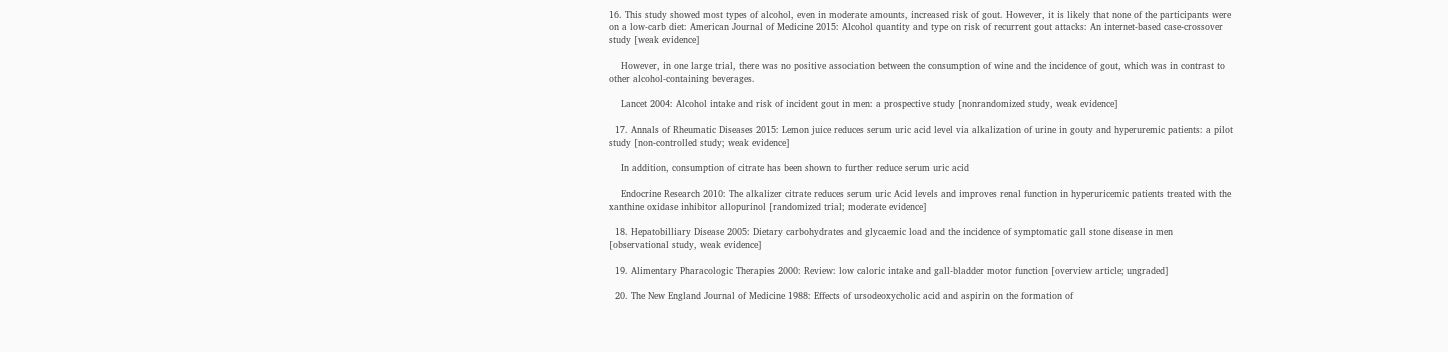16. This study showed most types of alcohol, even in moderate amounts, increased risk of gout. However, it is likely that none of the participants were on a low-carb diet: American Journal of Medicine 2015: Alcohol quantity and type on risk of recurrent gout attacks: An internet-based case-crossover study [weak evidence]

    However, in one large trial, there was no positive association between the consumption of wine and the incidence of gout, which was in contrast to other alcohol-containing beverages.

    Lancet 2004: Alcohol intake and risk of incident gout in men: a prospective study [nonrandomized study, weak evidence]

  17. Annals of Rheumatic Diseases 2015: Lemon juice reduces serum uric acid level via alkalization of urine in gouty and hyperuremic patients: a pilot study [non-controlled study; weak evidence]

    In addition, consumption of citrate has been shown to further reduce serum uric acid

    Endocrine Research 2010: The alkalizer citrate reduces serum uric Acid levels and improves renal function in hyperuricemic patients treated with the xanthine oxidase inhibitor allopurinol [randomized trial; moderate evidence]

  18. Hepatobilliary Disease 2005: Dietary carbohydrates and glycaemic load and the incidence of symptomatic gall stone disease in men [observational study, weak evidence]

  19. Alimentary Pharacologic Therapies 2000: Review: low caloric intake and gall-bladder motor function [overview article; ungraded]

  20. The New England Journal of Medicine 1988: Effects of ursodeoxycholic acid and aspirin on the formation of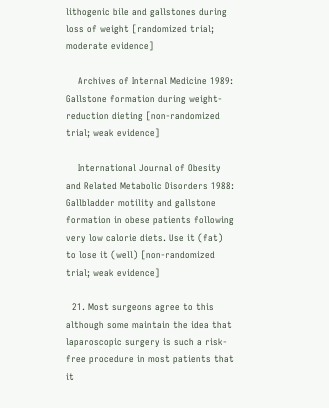lithogenic bile and gallstones during loss of weight [randomized trial; moderate evidence]

    Archives of Internal Medicine 1989: Gallstone formation during weight-reduction dieting [non-randomized trial; weak evidence]

    International Journal of Obesity and Related Metabolic Disorders 1988: Gallbladder motility and gallstone formation in obese patients following very low calorie diets. Use it (fat) to lose it (well) [non-randomized trial; weak evidence]

  21. Most surgeons agree to this although some maintain the idea that laparoscopic surgery is such a risk-free procedure in most patients that it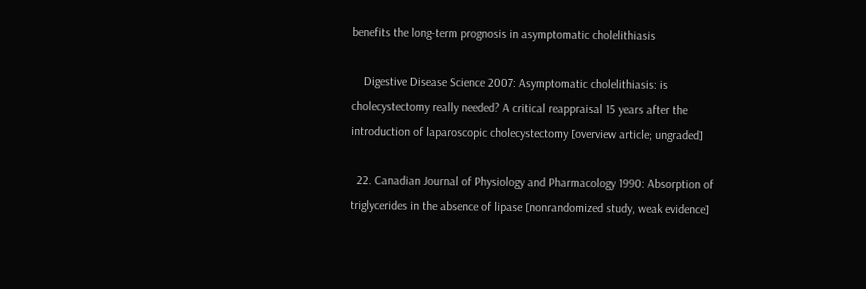benefits the long-term prognosis in asymptomatic cholelithiasis

    Digestive Disease Science 2007: Asymptomatic cholelithiasis: is cholecystectomy really needed? A critical reappraisal 15 years after the introduction of laparoscopic cholecystectomy [overview article; ungraded]

  22. Canadian Journal of Physiology and Pharmacology 1990: Absorption of triglycerides in the absence of lipase [nonrandomized study, weak evidence]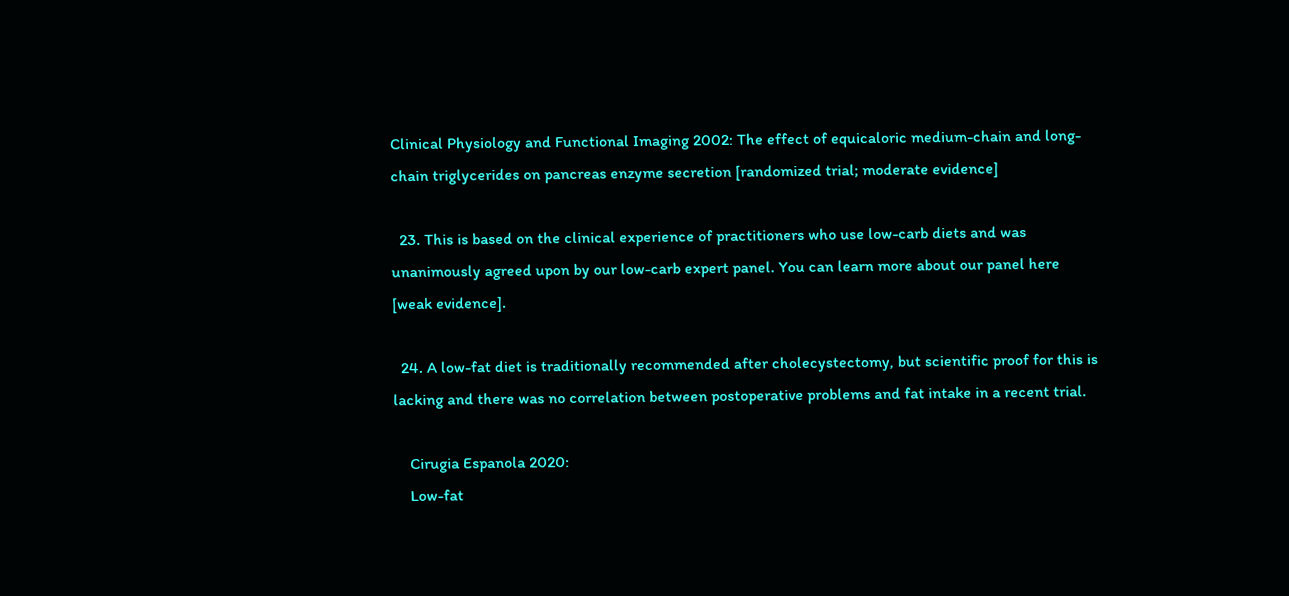Clinical Physiology and Functional Imaging 2002: The effect of equicaloric medium-chain and long-chain triglycerides on pancreas enzyme secretion [randomized trial; moderate evidence]

  23. This is based on the clinical experience of practitioners who use low-carb diets and was unanimously agreed upon by our low-carb expert panel. You can learn more about our panel here [weak evidence].

  24. A low-fat diet is traditionally recommended after cholecystectomy, but scientific proof for this is lacking and there was no correlation between postoperative problems and fat intake in a recent trial.

    Cirugia Espanola 2020:
    Low-fat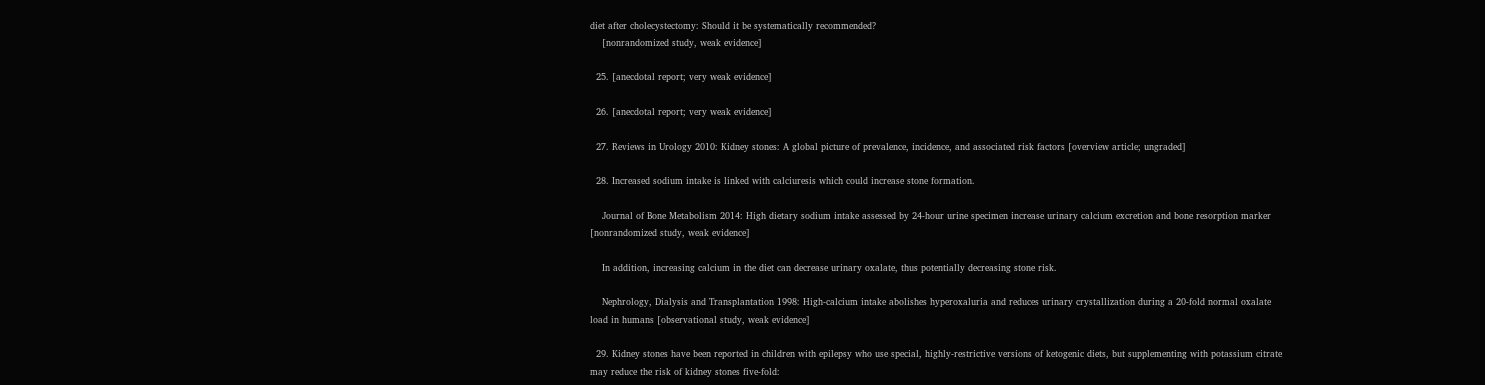diet after cholecystectomy: Should it be systematically recommended?
    [nonrandomized study, weak evidence]

  25. [anecdotal report; very weak evidence]

  26. [anecdotal report; very weak evidence]

  27. Reviews in Urology 2010: Kidney stones: A global picture of prevalence, incidence, and associated risk factors [overview article; ungraded]

  28. Increased sodium intake is linked with calciuresis which could increase stone formation.

    Journal of Bone Metabolism 2014: High dietary sodium intake assessed by 24-hour urine specimen increase urinary calcium excretion and bone resorption marker [nonrandomized study, weak evidence]

    In addition, increasing calcium in the diet can decrease urinary oxalate, thus potentially decreasing stone risk.

    Nephrology, Dialysis and Transplantation 1998: High-calcium intake abolishes hyperoxaluria and reduces urinary crystallization during a 20-fold normal oxalate load in humans [observational study, weak evidence]

  29. Kidney stones have been reported in children with epilepsy who use special, highly-restrictive versions of ketogenic diets, but supplementing with potassium citrate may reduce the risk of kidney stones five-fold: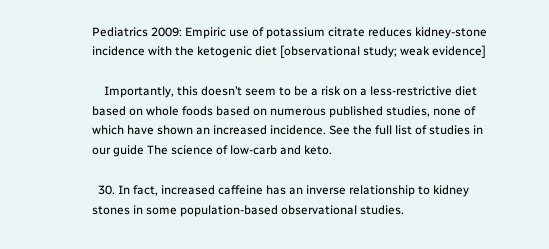Pediatrics 2009: Empiric use of potassium citrate reduces kidney-stone incidence with the ketogenic diet [observational study; weak evidence]

    Importantly, this doesn’t seem to be a risk on a less-restrictive diet based on whole foods based on numerous published studies, none of which have shown an increased incidence. See the full list of studies in our guide The science of low-carb and keto.

  30. In fact, increased caffeine has an inverse relationship to kidney stones in some population-based observational studies.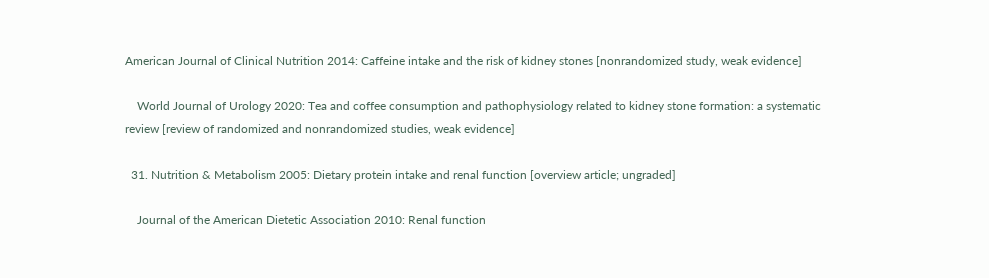American Journal of Clinical Nutrition 2014: Caffeine intake and the risk of kidney stones [nonrandomized study, weak evidence]

    World Journal of Urology 2020: Tea and coffee consumption and pathophysiology related to kidney stone formation: a systematic review [review of randomized and nonrandomized studies, weak evidence]

  31. Nutrition & Metabolism 2005: Dietary protein intake and renal function [overview article; ungraded]

    Journal of the American Dietetic Association 2010: Renal function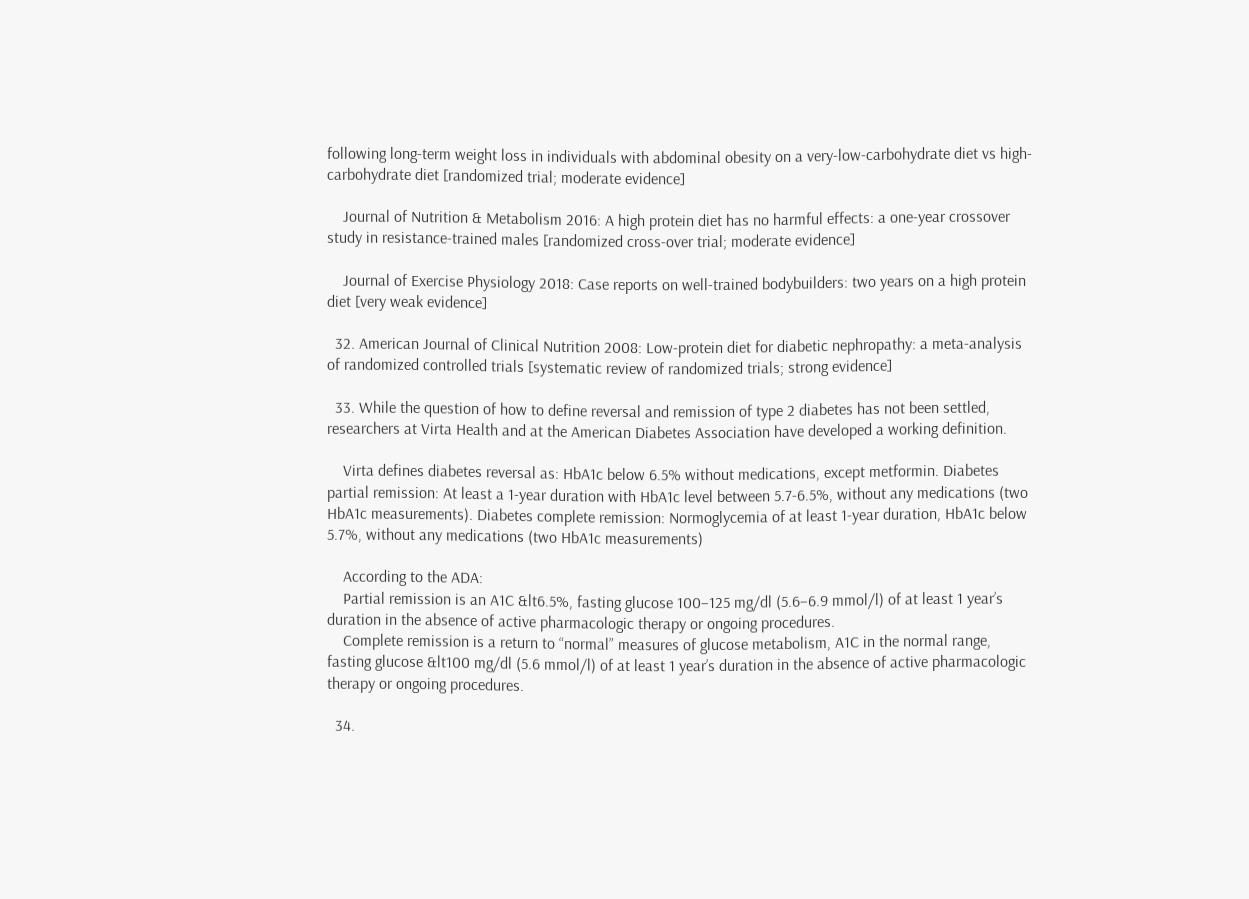following long-term weight loss in individuals with abdominal obesity on a very-low-carbohydrate diet vs high-carbohydrate diet [randomized trial; moderate evidence]

    Journal of Nutrition & Metabolism 2016: A high protein diet has no harmful effects: a one-year crossover study in resistance-trained males [randomized cross-over trial; moderate evidence]

    Journal of Exercise Physiology 2018: Case reports on well-trained bodybuilders: two years on a high protein diet [very weak evidence]

  32. American Journal of Clinical Nutrition 2008: Low-protein diet for diabetic nephropathy: a meta-analysis of randomized controlled trials [systematic review of randomized trials; strong evidence]

  33. While the question of how to define reversal and remission of type 2 diabetes has not been settled, researchers at Virta Health and at the American Diabetes Association have developed a working definition.

    Virta defines diabetes reversal as: HbA1c below 6.5% without medications, except metformin. Diabetes partial remission: At least a 1-year duration with HbA1c level between 5.7-6.5%, without any medications (two HbA1c measurements). Diabetes complete remission: Normoglycemia of at least 1-year duration, HbA1c below 5.7%, without any medications (two HbA1c measurements)

    According to the ADA:
    Partial remission is an A1C &lt6.5%, fasting glucose 100–125 mg/dl (5.6–6.9 mmol/l) of at least 1 year’s duration in the absence of active pharmacologic therapy or ongoing procedures.
    Complete remission is a return to “normal” measures of glucose metabolism, A1C in the normal range, fasting glucose &lt100 mg/dl (5.6 mmol/l) of at least 1 year’s duration in the absence of active pharmacologic therapy or ongoing procedures.

  34.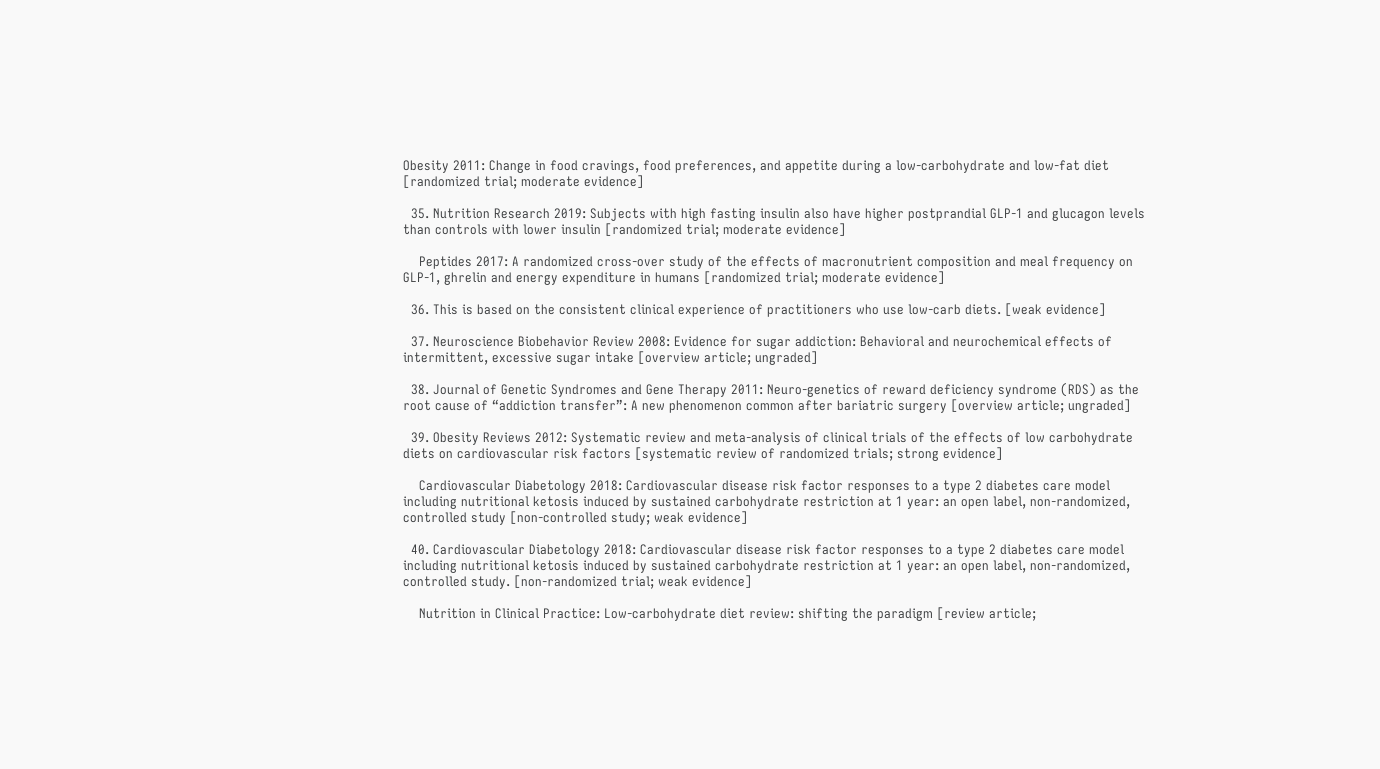Obesity 2011: Change in food cravings, food preferences, and appetite during a low-carbohydrate and low-fat diet [randomized trial; moderate evidence]

  35. Nutrition Research 2019: Subjects with high fasting insulin also have higher postprandial GLP-1 and glucagon levels than controls with lower insulin [randomized trial; moderate evidence]

    Peptides 2017: A randomized cross-over study of the effects of macronutrient composition and meal frequency on GLP-1, ghrelin and energy expenditure in humans [randomized trial; moderate evidence]

  36. This is based on the consistent clinical experience of practitioners who use low-carb diets. [weak evidence]

  37. Neuroscience Biobehavior Review 2008: Evidence for sugar addiction: Behavioral and neurochemical effects of intermittent, excessive sugar intake [overview article; ungraded]

  38. Journal of Genetic Syndromes and Gene Therapy 2011: Neuro-genetics of reward deficiency syndrome (RDS) as the root cause of “addiction transfer”: A new phenomenon common after bariatric surgery [overview article; ungraded]

  39. Obesity Reviews 2012: Systematic review and meta‐analysis of clinical trials of the effects of low carbohydrate diets on cardiovascular risk factors [systematic review of randomized trials; strong evidence]

    Cardiovascular Diabetology 2018: Cardiovascular disease risk factor responses to a type 2 diabetes care model including nutritional ketosis induced by sustained carbohydrate restriction at 1 year: an open label, non-randomized, controlled study [non-controlled study; weak evidence]

  40. Cardiovascular Diabetology 2018: Cardiovascular disease risk factor responses to a type 2 diabetes care model including nutritional ketosis induced by sustained carbohydrate restriction at 1 year: an open label, non-randomized, controlled study. [non-randomized trial; weak evidence]

    Nutrition in Clinical Practice: Low-carbohydrate diet review: shifting the paradigm [review article;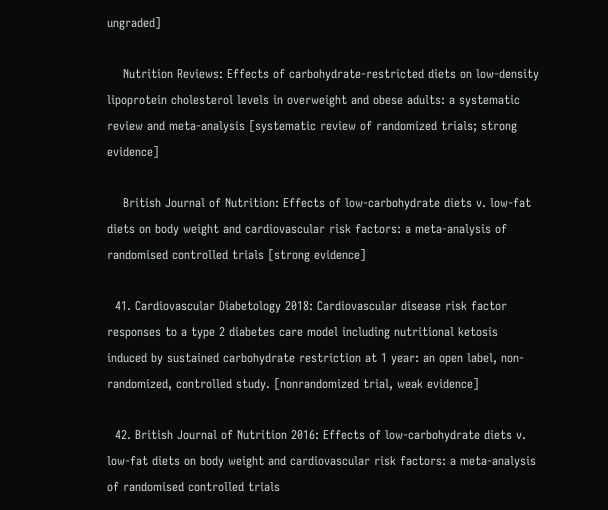ungraded]

    Nutrition Reviews: Effects of carbohydrate-restricted diets on low-density lipoprotein cholesterol levels in overweight and obese adults: a systematic review and meta-analysis [systematic review of randomized trials; strong evidence]

    British Journal of Nutrition: Effects of low-carbohydrate diets v. low-fat diets on body weight and cardiovascular risk factors: a meta-analysis of randomised controlled trials [strong evidence]

  41. Cardiovascular Diabetology 2018: Cardiovascular disease risk factor responses to a type 2 diabetes care model including nutritional ketosis induced by sustained carbohydrate restriction at 1 year: an open label, non-randomized, controlled study. [nonrandomized trial, weak evidence]

  42. British Journal of Nutrition 2016: Effects of low-carbohydrate diets v. low-fat diets on body weight and cardiovascular risk factors: a meta-analysis of randomised controlled trials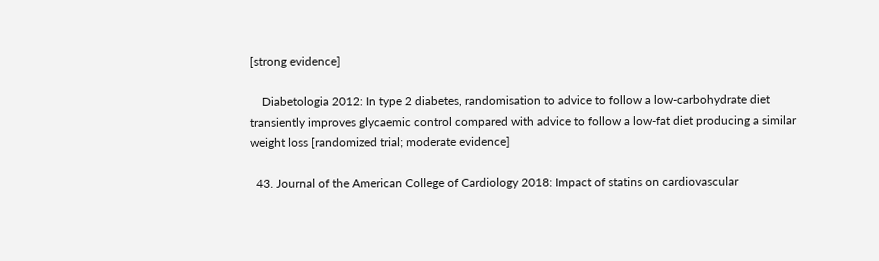[strong evidence]

    Diabetologia 2012: In type 2 diabetes, randomisation to advice to follow a low-carbohydrate diet transiently improves glycaemic control compared with advice to follow a low-fat diet producing a similar weight loss [randomized trial; moderate evidence]

  43. Journal of the American College of Cardiology 2018: Impact of statins on cardiovascular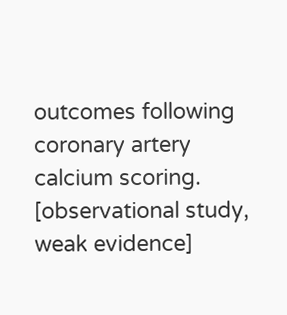outcomes following coronary artery calcium scoring. [observational study, weak evidence]